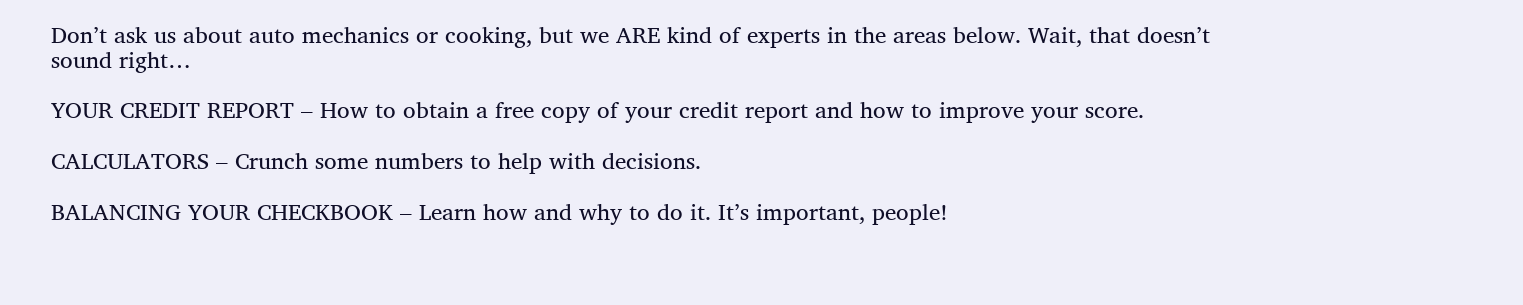Don’t ask us about auto mechanics or cooking, but we ARE kind of experts in the areas below. Wait, that doesn’t sound right…

YOUR CREDIT REPORT – How to obtain a free copy of your credit report and how to improve your score.

CALCULATORS – Crunch some numbers to help with decisions.

BALANCING YOUR CHECKBOOK – Learn how and why to do it. It’s important, people!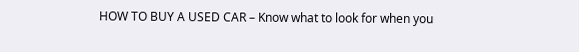HOW TO BUY A USED CAR – Know what to look for when you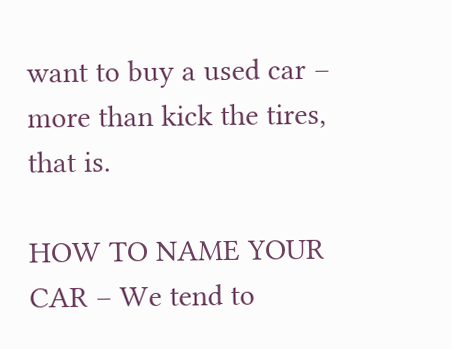want to buy a used car – more than kick the tires, that is.

HOW TO NAME YOUR CAR – We tend to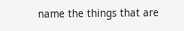name the things that are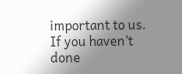important to us. If you haven’t done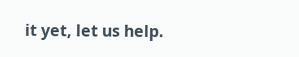it yet, let us help.